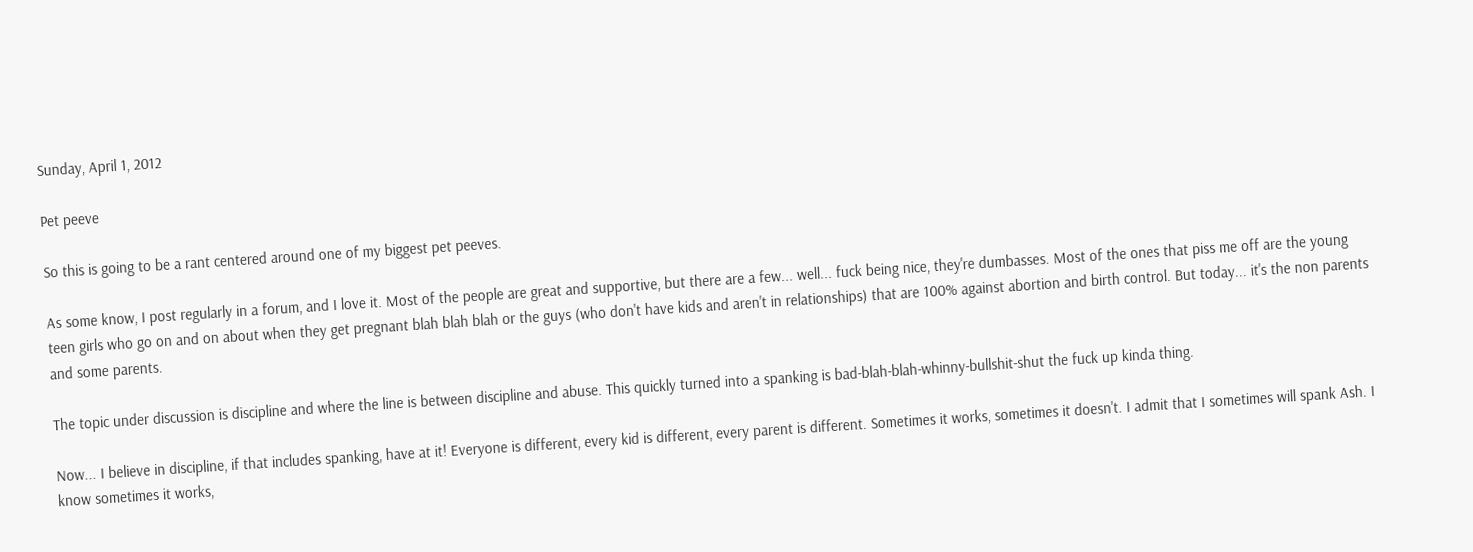Sunday, April 1, 2012

Pet peeve

So this is going to be a rant centered around one of my biggest pet peeves.

As some know, I post regularly in a forum, and I love it. Most of the people are great and supportive, but there are a few... well... fuck being nice, they're dumbasses. Most of the ones that piss me off are the young teen girls who go on and on about when they get pregnant blah blah blah or the guys (who don't have kids and aren't in relationships) that are 100% against abortion and birth control. But today... it's the non parents and some parents.

The topic under discussion is discipline and where the line is between discipline and abuse. This quickly turned into a spanking is bad-blah-blah-whinny-bullshit-shut the fuck up kinda thing.

Now... I believe in discipline, if that includes spanking, have at it! Everyone is different, every kid is different, every parent is different. Sometimes it works, sometimes it doesn't. I admit that I sometimes will spank Ash. I know sometimes it works,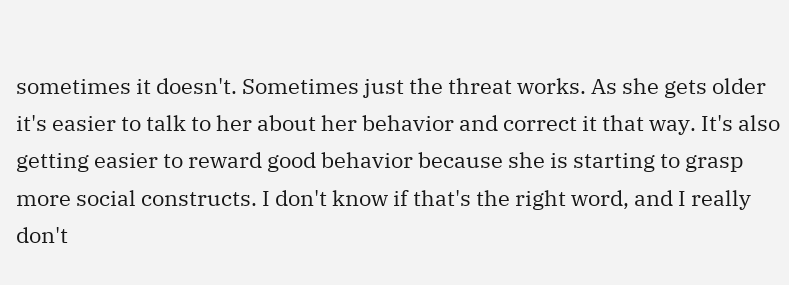sometimes it doesn't. Sometimes just the threat works. As she gets older it's easier to talk to her about her behavior and correct it that way. It's also getting easier to reward good behavior because she is starting to grasp more social constructs. I don't know if that's the right word, and I really don't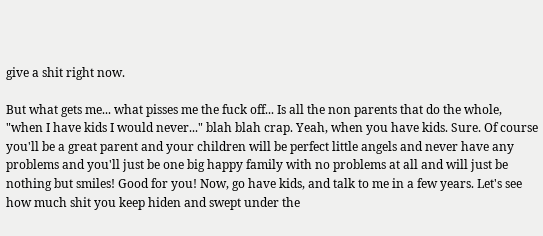give a shit right now.

But what gets me... what pisses me the fuck off... Is all the non parents that do the whole, "when I have kids I would never..." blah blah crap. Yeah, when you have kids. Sure. Of course you'll be a great parent and your children will be perfect little angels and never have any problems and you'll just be one big happy family with no problems at all and will just be nothing but smiles! Good for you! Now, go have kids, and talk to me in a few years. Let's see how much shit you keep hiden and swept under the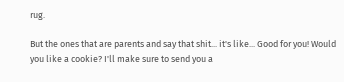rug.

But the ones that are parents and say that shit... it's like... Good for you! Would you like a cookie? I'll make sure to send you a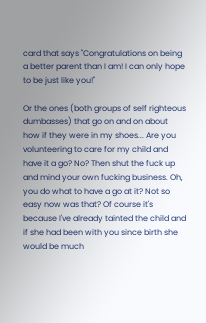card that says "Congratulations on being a better parent than I am! I can only hope to be just like you!"

Or the ones (both groups of self righteous dumbasses) that go on and on about how if they were in my shoes... Are you volunteering to care for my child and have it a go? No? Then shut the fuck up and mind your own fucking business. Oh, you do what to have a go at it? Not so easy now was that? Of course it's because I've already tainted the child and if she had been with you since birth she would be much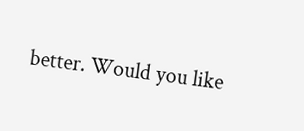better. Would you like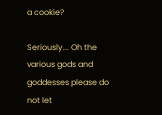a cookie?

Seriously... Oh the various gods and goddesses please do not let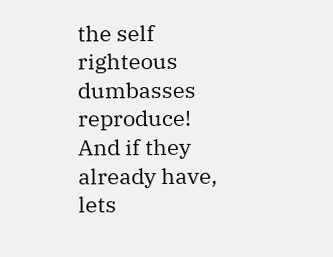the self righteous dumbasses reproduce! And if they already have, lets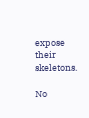expose their skeletons.

No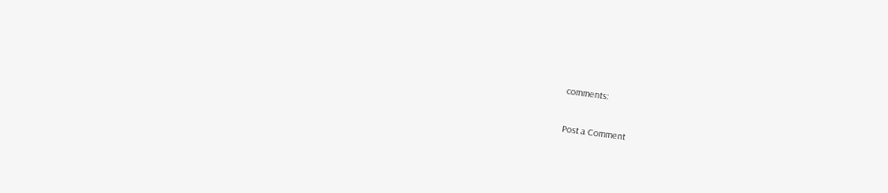comments:

Post a Comment